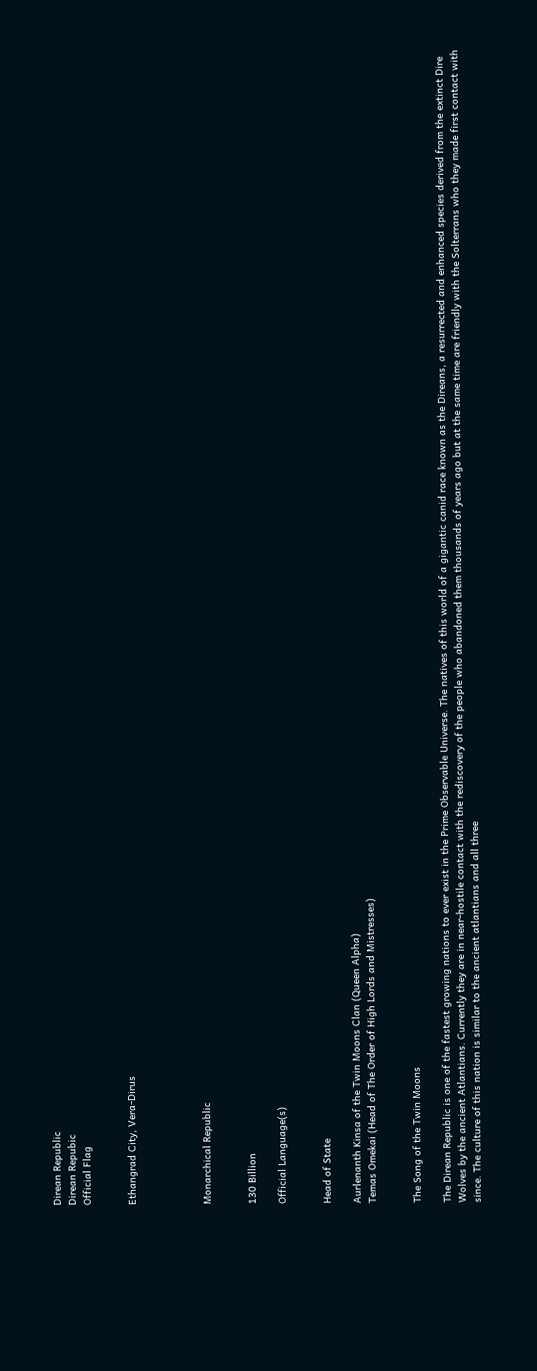Direan Republic
Direan Repubic
Official Flag


Ethangrad City, Vera-Dirus




Monarchical Republic


130 Billion

Official Language(s)


Head of State

Aurlenanth Kinsa of the Twin Moons Clan (Queen Alpha)
Temas Omekai (Head of The Order of High Lords and Mistresses)


The Song of the Twin Moons

The Direan Republic is one of the fastest growing nations to ever exist in the Prime Observable Universe. The natives of this world of a gigantic canid race known as the Direans, a resurrected and enhanced species derived from the extinct Dire Wolves by the ancient Atlantians. Currently they are in near-hostile contact with the rediscovery of the people who abandoned them thousands of years ago but at the same time are friendly with the Solterrans who they made first contact with since. The culture of this nation is similar to the ancient atlantians and all three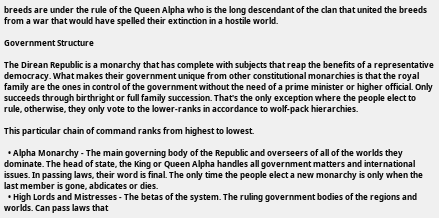breeds are under the rule of the Queen Alpha who is the long descendant of the clan that united the breeds from a war that would have spelled their extinction in a hostile world.

Government Structure

The Direan Republic is a monarchy that has complete with subjects that reap the benefits of a representative democracy. What makes their government unique from other constitutional monarchies is that the royal family are the ones in control of the government without the need of a prime minister or higher official. Only succeeds through birthright or full family succession. That's the only exception where the people elect to rule, otherwise, they only vote to the lower-ranks in accordance to wolf-pack hierarchies.

This particular chain of command ranks from highest to lowest.

  • Alpha Monarchy - The main governing body of the Republic and overseers of all of the worlds they dominate. The head of state, the King or Queen Alpha handles all government matters and international issues. In passing laws, their word is final. The only time the people elect a new monarchy is only when the last member is gone, abdicates or dies.
  • High Lords and Mistresses - The betas of the system. The ruling government bodies of the regions and worlds. Can pass laws that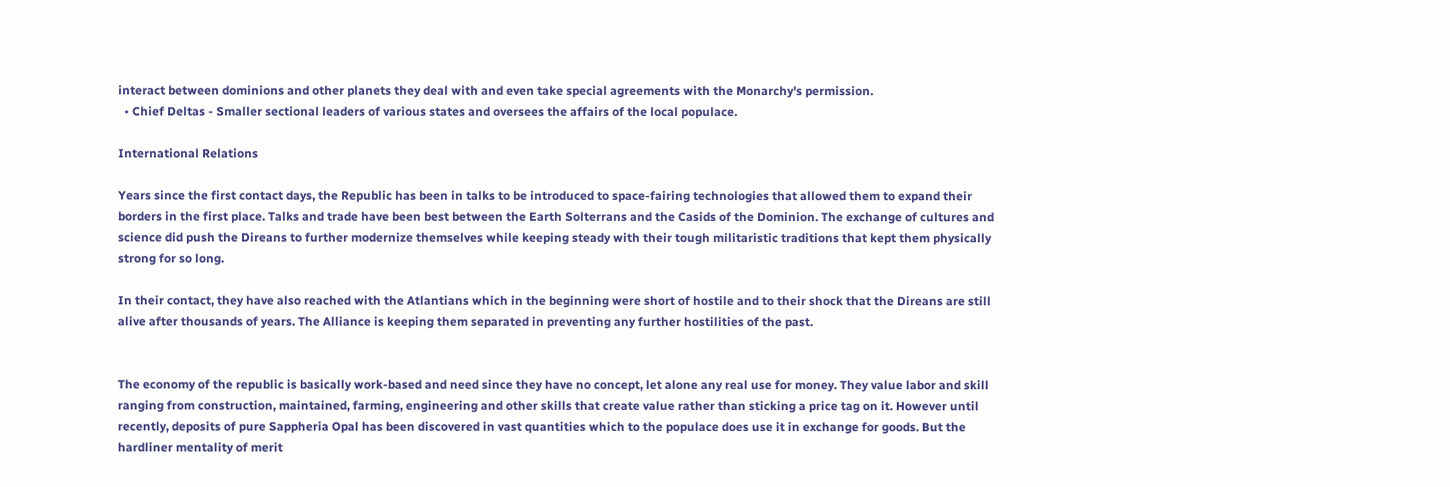interact between dominions and other planets they deal with and even take special agreements with the Monarchy's permission.
  • Chief Deltas - Smaller sectional leaders of various states and oversees the affairs of the local populace.

International Relations

Years since the first contact days, the Republic has been in talks to be introduced to space-fairing technologies that allowed them to expand their borders in the first place. Talks and trade have been best between the Earth Solterrans and the Casids of the Dominion. The exchange of cultures and science did push the Direans to further modernize themselves while keeping steady with their tough militaristic traditions that kept them physically strong for so long.

In their contact, they have also reached with the Atlantians which in the beginning were short of hostile and to their shock that the Direans are still alive after thousands of years. The Alliance is keeping them separated in preventing any further hostilities of the past.


The economy of the republic is basically work-based and need since they have no concept, let alone any real use for money. They value labor and skill ranging from construction, maintained, farming, engineering and other skills that create value rather than sticking a price tag on it. However until recently, deposits of pure Sappheria Opal has been discovered in vast quantities which to the populace does use it in exchange for goods. But the hardliner mentality of merit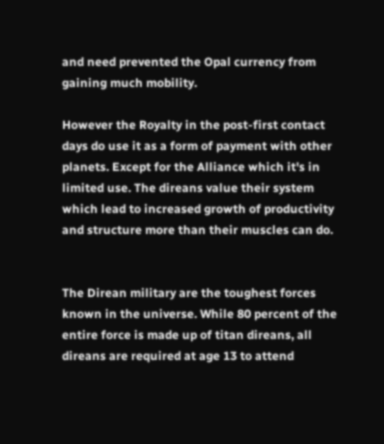and need prevented the Opal currency from gaining much mobility.

However the Royalty in the post-first contact days do use it as a form of payment with other planets. Except for the Alliance which it's in limited use. The direans value their system which lead to increased growth of productivity and structure more than their muscles can do.


The Direan military are the toughest forces known in the universe. While 80 percent of the entire force is made up of titan direans, all direans are required at age 13 to attend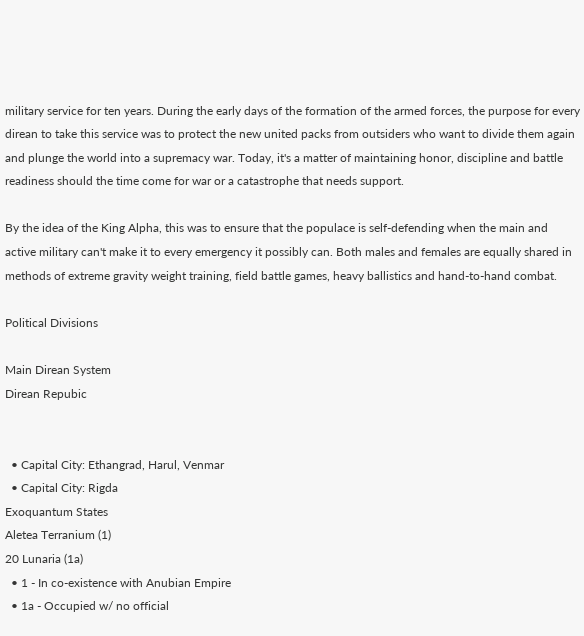military service for ten years. During the early days of the formation of the armed forces, the purpose for every direan to take this service was to protect the new united packs from outsiders who want to divide them again and plunge the world into a supremacy war. Today, it's a matter of maintaining honor, discipline and battle readiness should the time come for war or a catastrophe that needs support.

By the idea of the King Alpha, this was to ensure that the populace is self-defending when the main and active military can't make it to every emergency it possibly can. Both males and females are equally shared in methods of extreme gravity weight training, field battle games, heavy ballistics and hand-to-hand combat.

Political Divisions

Main Direan System
Direan Repubic


  • Capital City: Ethangrad, Harul, Venmar
  • Capital City: Rigda
Exoquantum States
Aletea Terranium (1)
20 Lunaria (1a)
  • 1 - In co-existence with Anubian Empire
  • 1a - Occupied w/ no official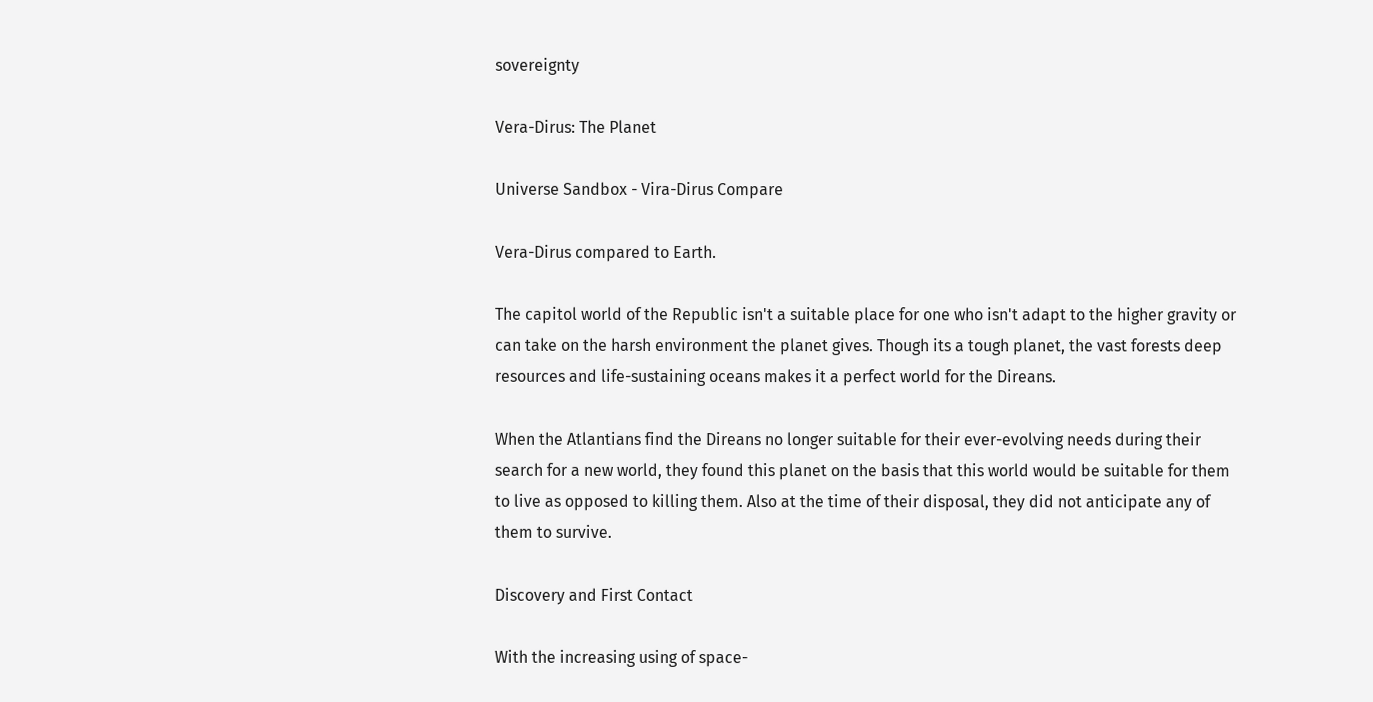sovereignty

Vera-Dirus: The Planet

Universe Sandbox - Vira-Dirus Compare

Vera-Dirus compared to Earth.

The capitol world of the Republic isn't a suitable place for one who isn't adapt to the higher gravity or can take on the harsh environment the planet gives. Though its a tough planet, the vast forests deep resources and life-sustaining oceans makes it a perfect world for the Direans.

When the Atlantians find the Direans no longer suitable for their ever-evolving needs during their search for a new world, they found this planet on the basis that this world would be suitable for them to live as opposed to killing them. Also at the time of their disposal, they did not anticipate any of them to survive.

Discovery and First Contact

With the increasing using of space-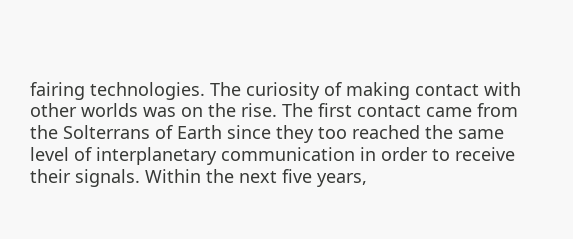fairing technologies. The curiosity of making contact with other worlds was on the rise. The first contact came from the Solterrans of Earth since they too reached the same level of interplanetary communication in order to receive their signals. Within the next five years,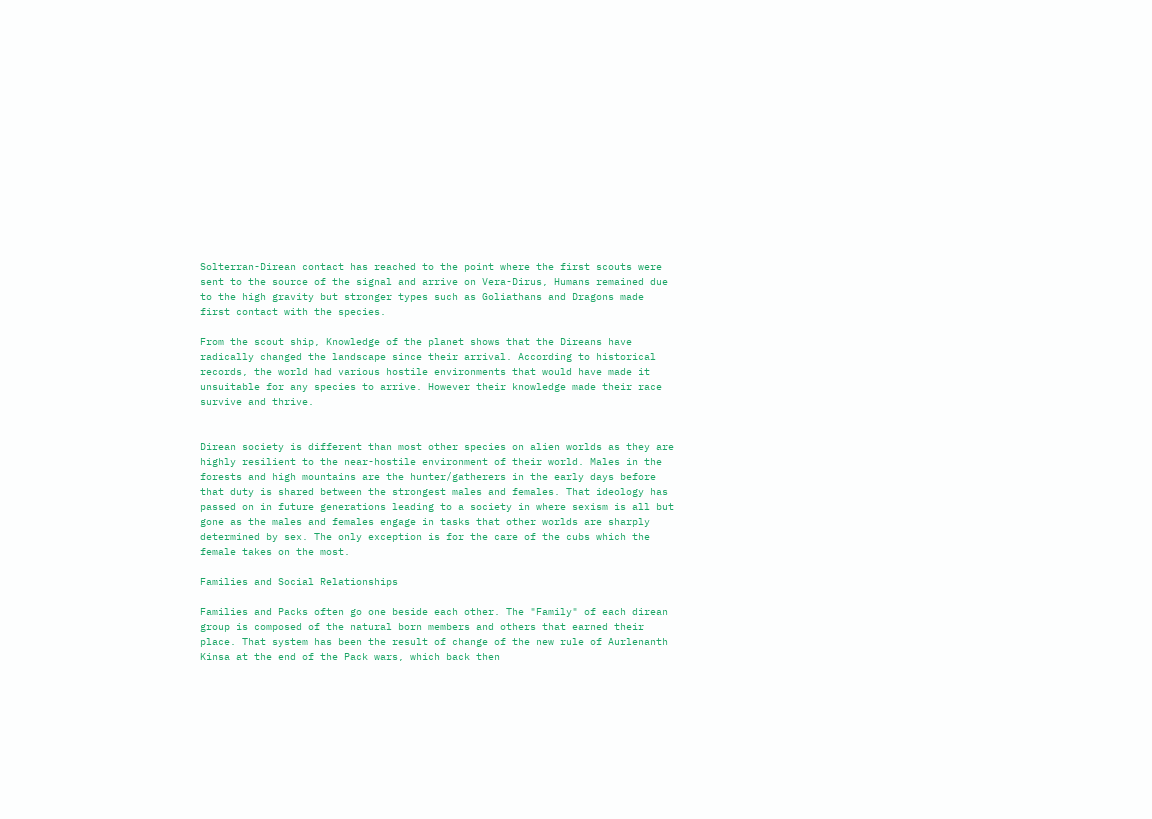Solterran-Direan contact has reached to the point where the first scouts were sent to the source of the signal and arrive on Vera-Dirus, Humans remained due to the high gravity but stronger types such as Goliathans and Dragons made first contact with the species.

From the scout ship, Knowledge of the planet shows that the Direans have radically changed the landscape since their arrival. According to historical records, the world had various hostile environments that would have made it unsuitable for any species to arrive. However their knowledge made their race survive and thrive.


Direan society is different than most other species on alien worlds as they are highly resilient to the near-hostile environment of their world. Males in the forests and high mountains are the hunter/gatherers in the early days before that duty is shared between the strongest males and females. That ideology has passed on in future generations leading to a society in where sexism is all but gone as the males and females engage in tasks that other worlds are sharply determined by sex. The only exception is for the care of the cubs which the female takes on the most.

Families and Social Relationships

Families and Packs often go one beside each other. The "Family" of each direan group is composed of the natural born members and others that earned their place. That system has been the result of change of the new rule of Aurlenanth Kinsa at the end of the Pack wars, which back then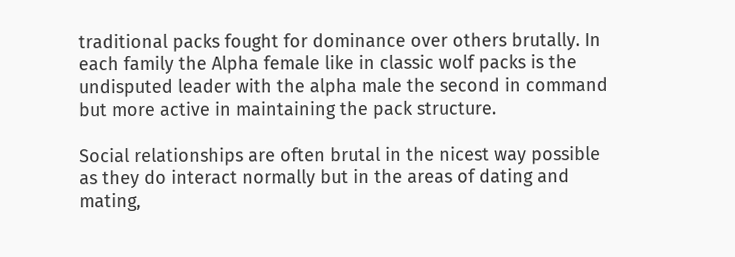traditional packs fought for dominance over others brutally. In each family the Alpha female like in classic wolf packs is the undisputed leader with the alpha male the second in command but more active in maintaining the pack structure.

Social relationships are often brutal in the nicest way possible as they do interact normally but in the areas of dating and mating,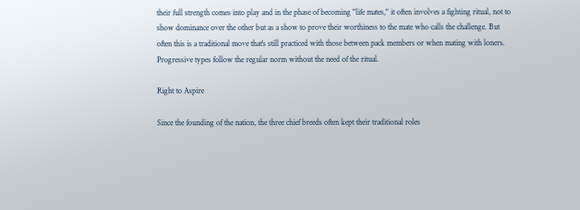their full strength comes into play and in the phase of becoming "life mates," it often involves a fighting ritual, not to show dominance over the other but as a show to prove their worthiness to the mate who calls the challenge. But often this is a traditional move that's still practiced with those between pack members or when mating with loners. Progressive types follow the regular norm without the need of the ritual.

Right to Aspire

Since the founding of the nation, the three chief breeds often kept their traditional roles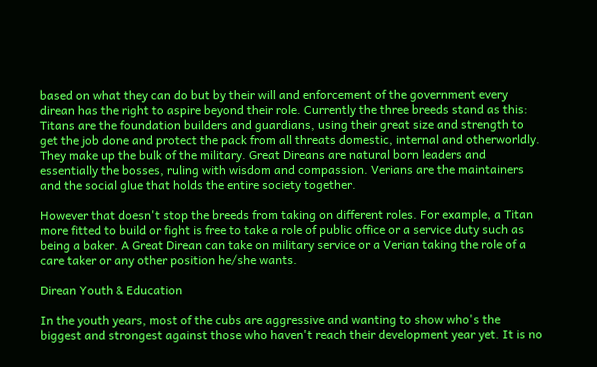based on what they can do but by their will and enforcement of the government every direan has the right to aspire beyond their role. Currently the three breeds stand as this: Titans are the foundation builders and guardians, using their great size and strength to get the job done and protect the pack from all threats domestic, internal and otherworldly. They make up the bulk of the military. Great Direans are natural born leaders and essentially the bosses, ruling with wisdom and compassion. Verians are the maintainers and the social glue that holds the entire society together.

However that doesn't stop the breeds from taking on different roles. For example, a Titan more fitted to build or fight is free to take a role of public office or a service duty such as being a baker. A Great Direan can take on military service or a Verian taking the role of a care taker or any other position he/she wants.

Direan Youth & Education

In the youth years, most of the cubs are aggressive and wanting to show who's the biggest and strongest against those who haven't reach their development year yet. It is no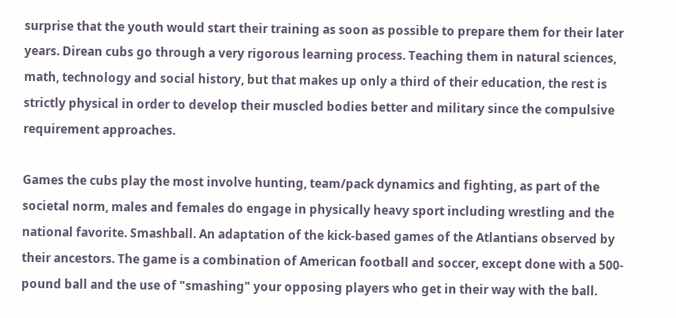surprise that the youth would start their training as soon as possible to prepare them for their later years. Direan cubs go through a very rigorous learning process. Teaching them in natural sciences, math, technology and social history, but that makes up only a third of their education, the rest is strictly physical in order to develop their muscled bodies better and military since the compulsive requirement approaches.

Games the cubs play the most involve hunting, team/pack dynamics and fighting, as part of the societal norm, males and females do engage in physically heavy sport including wrestling and the national favorite. Smashball. An adaptation of the kick-based games of the Atlantians observed by their ancestors. The game is a combination of American football and soccer, except done with a 500-pound ball and the use of "smashing" your opposing players who get in their way with the ball.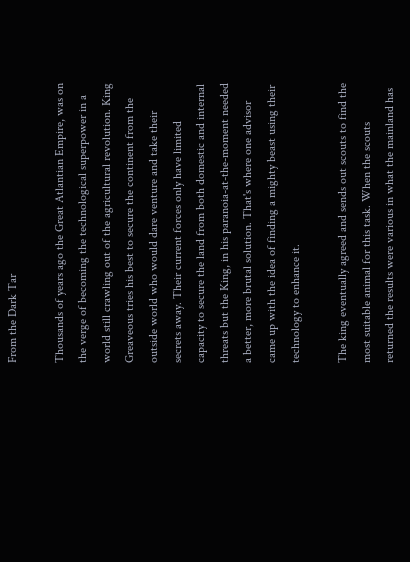From the Dark Tar

Thousands of years ago the Great Atlantian Empire, was on the verge of becoming the technological superpower in a world still crawling out of the agricultural revolution. King Greaveous tries his best to secure the continent from the outside world who would dare venture and take their secrets away. Their current forces only have limited capacity to secure the land from both domestic and internal threats but the King, in his paranoia-at-the-moment needed a better, more brutal solution. That's where one advisor came up with the idea of finding a mighty beast using their technology to enhance it.

The king eventually agreed and sends out scouts to find the most suitable animal for this task. When the scouts returned the results were various in what the mainland has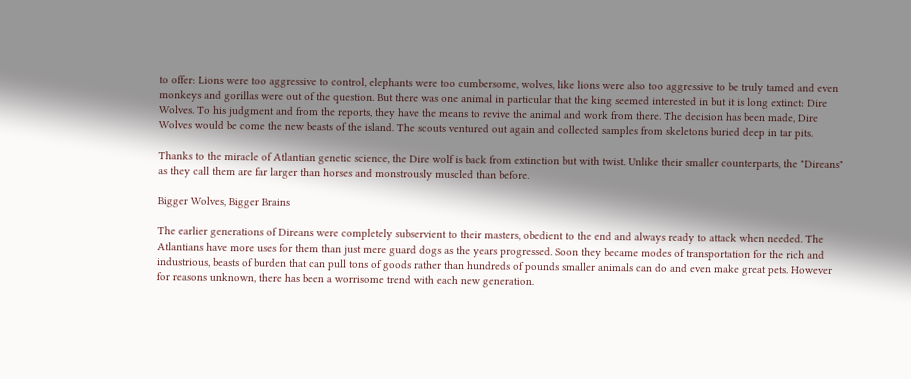to offer: Lions were too aggressive to control, elephants were too cumbersome, wolves, like lions were also too aggressive to be truly tamed and even monkeys and gorillas were out of the question. But there was one animal in particular that the king seemed interested in but it is long extinct: Dire Wolves. To his judgment and from the reports, they have the means to revive the animal and work from there. The decision has been made, Dire Wolves would be come the new beasts of the island. The scouts ventured out again and collected samples from skeletons buried deep in tar pits.

Thanks to the miracle of Atlantian genetic science, the Dire wolf is back from extinction but with twist. Unlike their smaller counterparts, the "Direans" as they call them are far larger than horses and monstrously muscled than before.

Bigger Wolves, Bigger Brains

The earlier generations of Direans were completely subservient to their masters, obedient to the end and always ready to attack when needed. The Atlantians have more uses for them than just mere guard dogs as the years progressed. Soon they became modes of transportation for the rich and industrious, beasts of burden that can pull tons of goods rather than hundreds of pounds smaller animals can do and even make great pets. However for reasons unknown, there has been a worrisome trend with each new generation.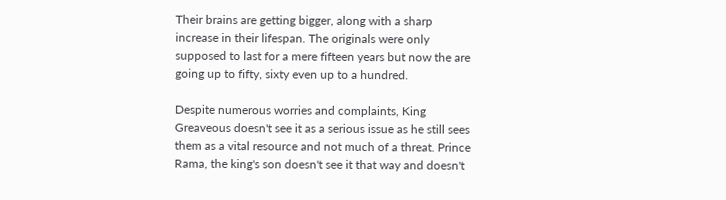Their brains are getting bigger, along with a sharp increase in their lifespan. The originals were only supposed to last for a mere fifteen years but now the are going up to fifty, sixty even up to a hundred.

Despite numerous worries and complaints, King Greaveous doesn't see it as a serious issue as he still sees them as a vital resource and not much of a threat. Prince Rama, the king's son doesn't see it that way and doesn't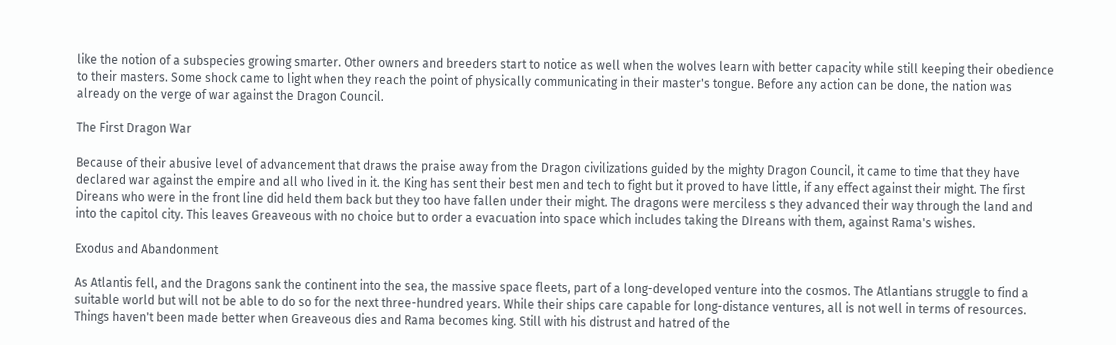like the notion of a subspecies growing smarter. Other owners and breeders start to notice as well when the wolves learn with better capacity while still keeping their obedience to their masters. Some shock came to light when they reach the point of physically communicating in their master's tongue. Before any action can be done, the nation was already on the verge of war against the Dragon Council.

The First Dragon War

Because of their abusive level of advancement that draws the praise away from the Dragon civilizations guided by the mighty Dragon Council, it came to time that they have declared war against the empire and all who lived in it. the King has sent their best men and tech to fight but it proved to have little, if any effect against their might. The first Direans who were in the front line did held them back but they too have fallen under their might. The dragons were merciless s they advanced their way through the land and into the capitol city. This leaves Greaveous with no choice but to order a evacuation into space which includes taking the DIreans with them, against Rama's wishes.

Exodus and Abandonment

As Atlantis fell, and the Dragons sank the continent into the sea, the massive space fleets, part of a long-developed venture into the cosmos. The Atlantians struggle to find a suitable world but will not be able to do so for the next three-hundred years. While their ships care capable for long-distance ventures, all is not well in terms of resources. Things haven't been made better when Greaveous dies and Rama becomes king. Still with his distrust and hatred of the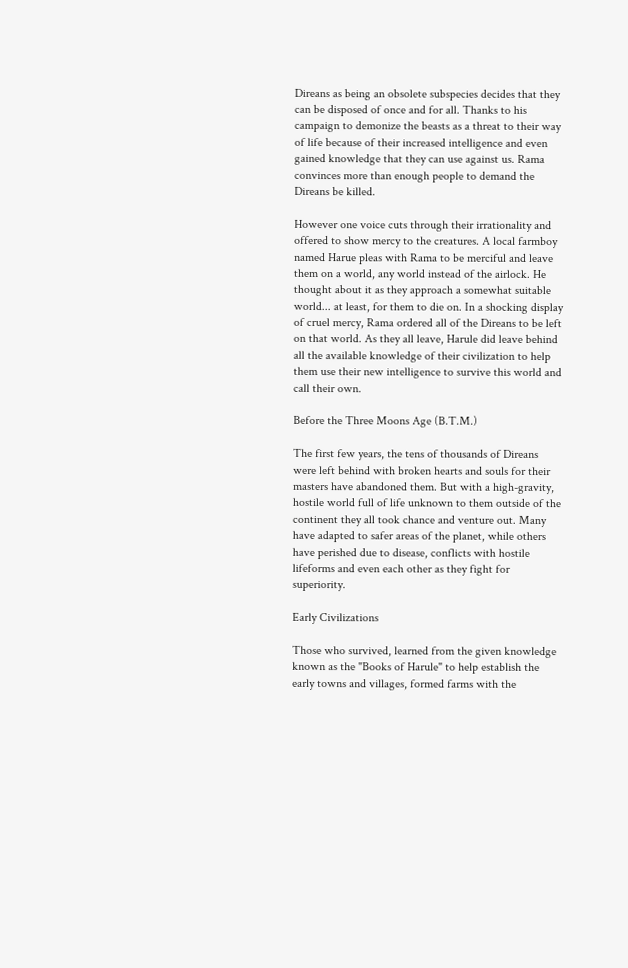Direans as being an obsolete subspecies decides that they can be disposed of once and for all. Thanks to his campaign to demonize the beasts as a threat to their way of life because of their increased intelligence and even gained knowledge that they can use against us. Rama convinces more than enough people to demand the Direans be killed.

However one voice cuts through their irrationality and offered to show mercy to the creatures. A local farmboy named Harue pleas with Rama to be merciful and leave them on a world, any world instead of the airlock. He thought about it as they approach a somewhat suitable world... at least, for them to die on. In a shocking display of cruel mercy, Rama ordered all of the Direans to be left on that world. As they all leave, Harule did leave behind all the available knowledge of their civilization to help them use their new intelligence to survive this world and call their own.

Before the Three Moons Age (B.T.M.)

The first few years, the tens of thousands of Direans were left behind with broken hearts and souls for their masters have abandoned them. But with a high-gravity, hostile world full of life unknown to them outside of the continent they all took chance and venture out. Many have adapted to safer areas of the planet, while others have perished due to disease, conflicts with hostile lifeforms and even each other as they fight for superiority.

Early Civilizations

Those who survived, learned from the given knowledge known as the "Books of Harule" to help establish the early towns and villages, formed farms with the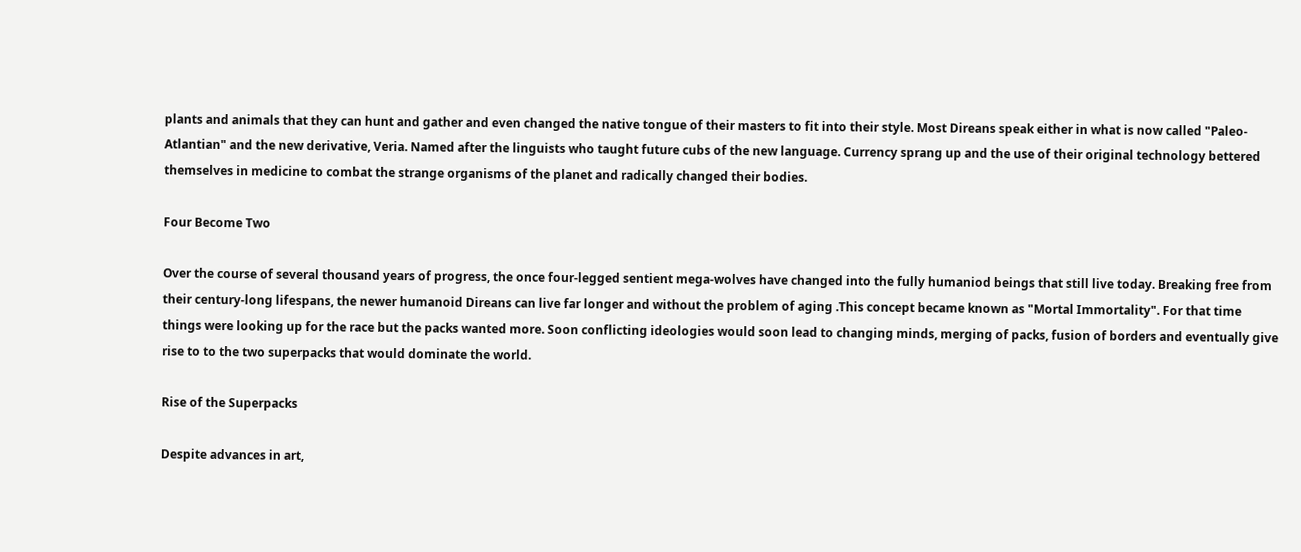plants and animals that they can hunt and gather and even changed the native tongue of their masters to fit into their style. Most Direans speak either in what is now called "Paleo-Atlantian" and the new derivative, Veria. Named after the linguists who taught future cubs of the new language. Currency sprang up and the use of their original technology bettered themselves in medicine to combat the strange organisms of the planet and radically changed their bodies.

Four Become Two

Over the course of several thousand years of progress, the once four-legged sentient mega-wolves have changed into the fully humaniod beings that still live today. Breaking free from their century-long lifespans, the newer humanoid Direans can live far longer and without the problem of aging .This concept became known as "Mortal Immortality". For that time things were looking up for the race but the packs wanted more. Soon conflicting ideologies would soon lead to changing minds, merging of packs, fusion of borders and eventually give rise to to the two superpacks that would dominate the world.

Rise of the Superpacks

Despite advances in art,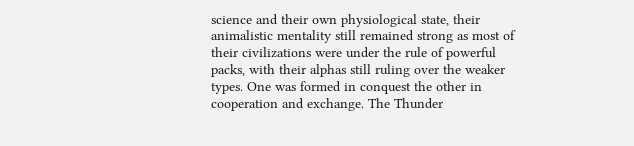science and their own physiological state, their animalistic mentality still remained strong as most of their civilizations were under the rule of powerful packs, with their alphas still ruling over the weaker types. One was formed in conquest the other in cooperation and exchange. The Thunder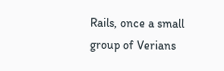Rails, once a small group of Verians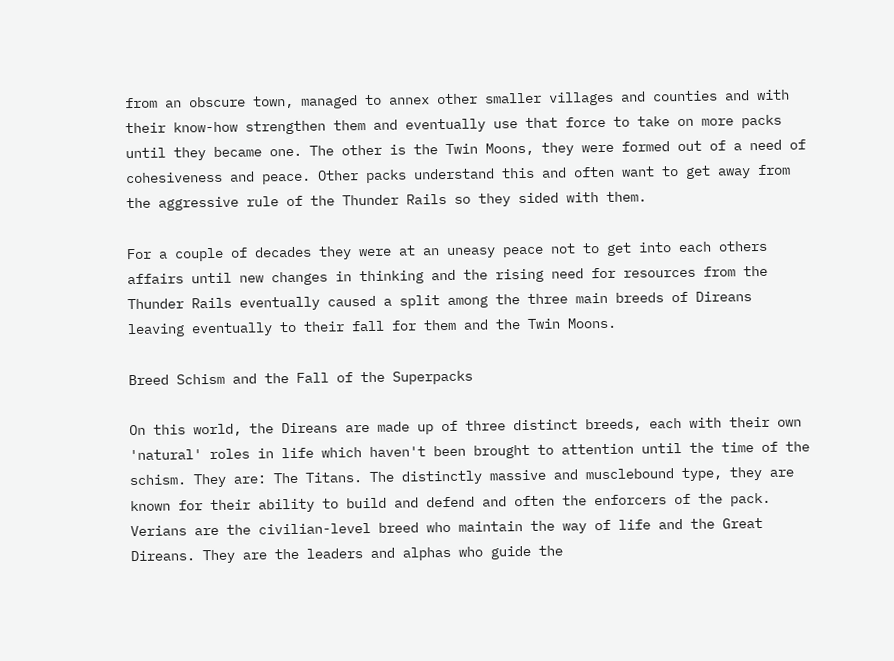from an obscure town, managed to annex other smaller villages and counties and with their know-how strengthen them and eventually use that force to take on more packs until they became one. The other is the Twin Moons, they were formed out of a need of cohesiveness and peace. Other packs understand this and often want to get away from the aggressive rule of the Thunder Rails so they sided with them.

For a couple of decades they were at an uneasy peace not to get into each others affairs until new changes in thinking and the rising need for resources from the Thunder Rails eventually caused a split among the three main breeds of Direans leaving eventually to their fall for them and the Twin Moons.

Breed Schism and the Fall of the Superpacks

On this world, the Direans are made up of three distinct breeds, each with their own 'natural' roles in life which haven't been brought to attention until the time of the schism. They are: The Titans. The distinctly massive and musclebound type, they are known for their ability to build and defend and often the enforcers of the pack. Verians are the civilian-level breed who maintain the way of life and the Great Direans. They are the leaders and alphas who guide the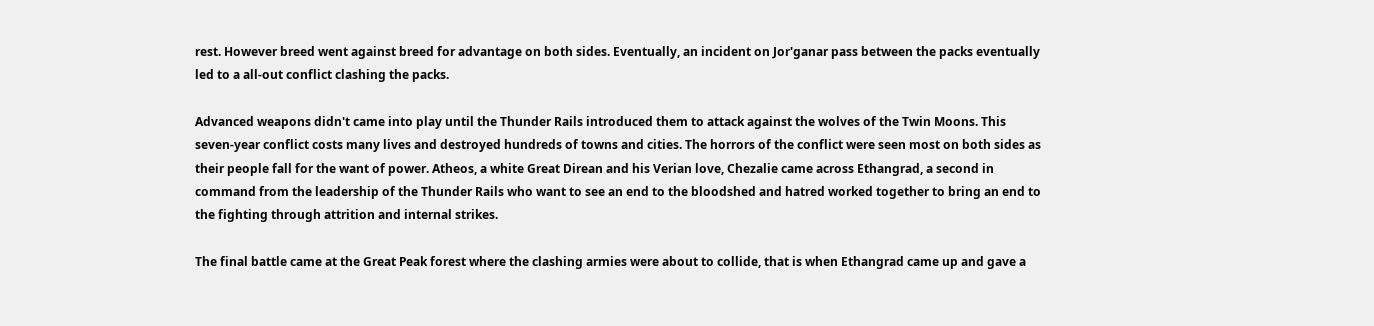rest. However breed went against breed for advantage on both sides. Eventually, an incident on Jor'ganar pass between the packs eventually led to a all-out conflict clashing the packs.

Advanced weapons didn't came into play until the Thunder Rails introduced them to attack against the wolves of the Twin Moons. This seven-year conflict costs many lives and destroyed hundreds of towns and cities. The horrors of the conflict were seen most on both sides as their people fall for the want of power. Atheos, a white Great Direan and his Verian love, Chezalie came across Ethangrad, a second in command from the leadership of the Thunder Rails who want to see an end to the bloodshed and hatred worked together to bring an end to the fighting through attrition and internal strikes.

The final battle came at the Great Peak forest where the clashing armies were about to collide, that is when Ethangrad came up and gave a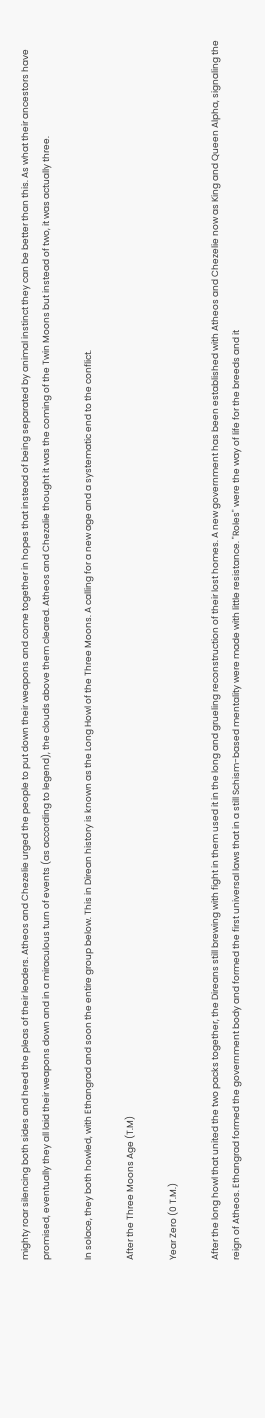mighty roar silencing both sides and heed the pleas of their leaders. Atheos and Chezelie urged the people to put down their weapons and come together in hopes that instead of being separated by animal instinct they can be better than this. As what their ancestors have promised, eventually they all laid their weapons down and in a miraculous turn of events (as according to legend), the clouds above them cleared. Atheos and Chezalie thought it was the coming of the Twin Moons but instead of two, it was actually three.

In solace, they both howled, with Ethangrad and soon the entire group below. This in Direan history is known as the Long Howl of the Three Moons. A calling for a new age and a systematic end to the conflict.

After the Three Moons Age (T.M)

Year Zero (0 T.M.)

After the long howl that united the two packs together, the Direans still brewing with fight in them used it in the long and grueling reconstruction of their lost homes. A new government has been established with Atheos and Chezelie now as King and Queen Alpha, signaling the reign of Atheos. Ethangrad formed the government body and formed the first universal laws that in a still Schism-based mentality were made with little resistance. "Roles" were the way of life for the breeds and it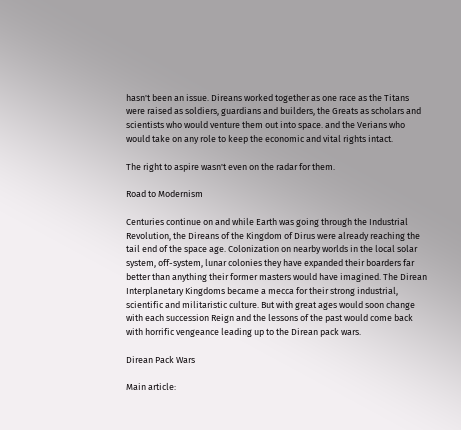hasn't been an issue. Direans worked together as one race as the Titans were raised as soldiers, guardians and builders, the Greats as scholars and scientists who would venture them out into space. and the Verians who would take on any role to keep the economic and vital rights intact.

The right to aspire wasn't even on the radar for them.

Road to Modernism

Centuries continue on and while Earth was going through the Industrial Revolution, the Direans of the Kingdom of Dirus were already reaching the tail end of the space age. Colonization on nearby worlds in the local solar system, off-system, lunar colonies they have expanded their boarders far better than anything their former masters would have imagined. The Direan Interplanetary Kingdoms became a mecca for their strong industrial, scientific and militaristic culture. But with great ages would soon change with each succession Reign and the lessons of the past would come back with horrific vengeance leading up to the Direan pack wars.

Direan Pack Wars

Main article: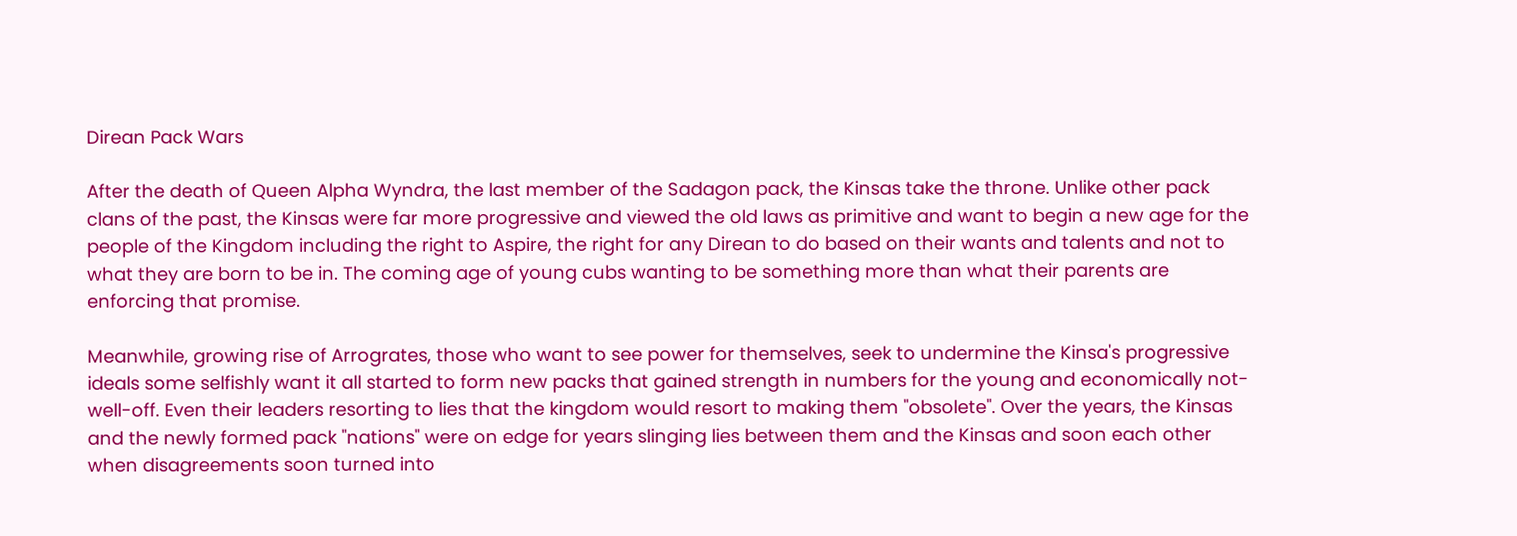Direan Pack Wars

After the death of Queen Alpha Wyndra, the last member of the Sadagon pack, the Kinsas take the throne. Unlike other pack clans of the past, the Kinsas were far more progressive and viewed the old laws as primitive and want to begin a new age for the people of the Kingdom including the right to Aspire, the right for any Direan to do based on their wants and talents and not to what they are born to be in. The coming age of young cubs wanting to be something more than what their parents are enforcing that promise.

Meanwhile, growing rise of Arrogrates, those who want to see power for themselves, seek to undermine the Kinsa's progressive ideals some selfishly want it all started to form new packs that gained strength in numbers for the young and economically not-well-off. Even their leaders resorting to lies that the kingdom would resort to making them "obsolete". Over the years, the Kinsas and the newly formed pack "nations" were on edge for years slinging lies between them and the Kinsas and soon each other when disagreements soon turned into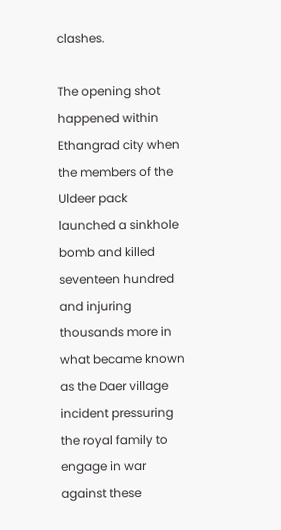clashes.

The opening shot happened within Ethangrad city when the members of the Uldeer pack launched a sinkhole bomb and killed seventeen hundred and injuring thousands more in what became known as the Daer village incident pressuring the royal family to engage in war against these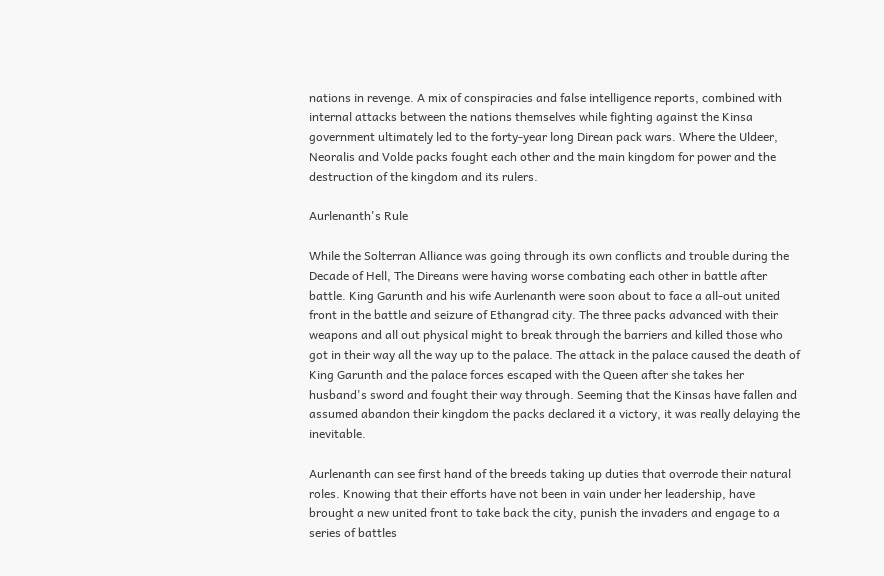nations in revenge. A mix of conspiracies and false intelligence reports, combined with internal attacks between the nations themselves while fighting against the Kinsa government ultimately led to the forty-year long Direan pack wars. Where the Uldeer, Neoralis and Volde packs fought each other and the main kingdom for power and the destruction of the kingdom and its rulers.

Aurlenanth's Rule

While the Solterran Alliance was going through its own conflicts and trouble during the Decade of Hell, The Direans were having worse combating each other in battle after battle. King Garunth and his wife Aurlenanth were soon about to face a all-out united front in the battle and seizure of Ethangrad city. The three packs advanced with their weapons and all out physical might to break through the barriers and killed those who got in their way all the way up to the palace. The attack in the palace caused the death of King Garunth and the palace forces escaped with the Queen after she takes her husband's sword and fought their way through. Seeming that the Kinsas have fallen and assumed abandon their kingdom the packs declared it a victory, it was really delaying the inevitable.

Aurlenanth can see first hand of the breeds taking up duties that overrode their natural roles. Knowing that their efforts have not been in vain under her leadership, have brought a new united front to take back the city, punish the invaders and engage to a series of battles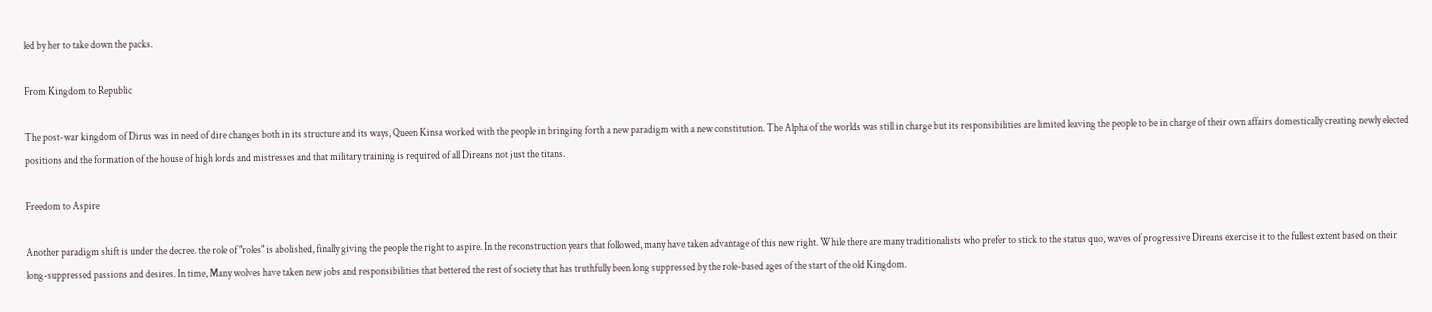led by her to take down the packs.

From Kingdom to Republic

The post-war kingdom of Dirus was in need of dire changes both in its structure and its ways, Queen Kinsa worked with the people in bringing forth a new paradigm with a new constitution. The Alpha of the worlds was still in charge but its responsibilities are limited leaving the people to be in charge of their own affairs domestically creating newly elected positions and the formation of the house of high lords and mistresses and that military training is required of all Direans not just the titans.

Freedom to Aspire

Another paradigm shift is under the decree. the role of "roles" is abolished, finally giving the people the right to aspire. In the reconstruction years that followed, many have taken advantage of this new right. While there are many traditionalists who prefer to stick to the status quo, waves of progressive Direans exercise it to the fullest extent based on their long-suppressed passions and desires. In time, Many wolves have taken new jobs and responsibilities that bettered the rest of society that has truthfully been long suppressed by the role-based ages of the start of the old Kingdom.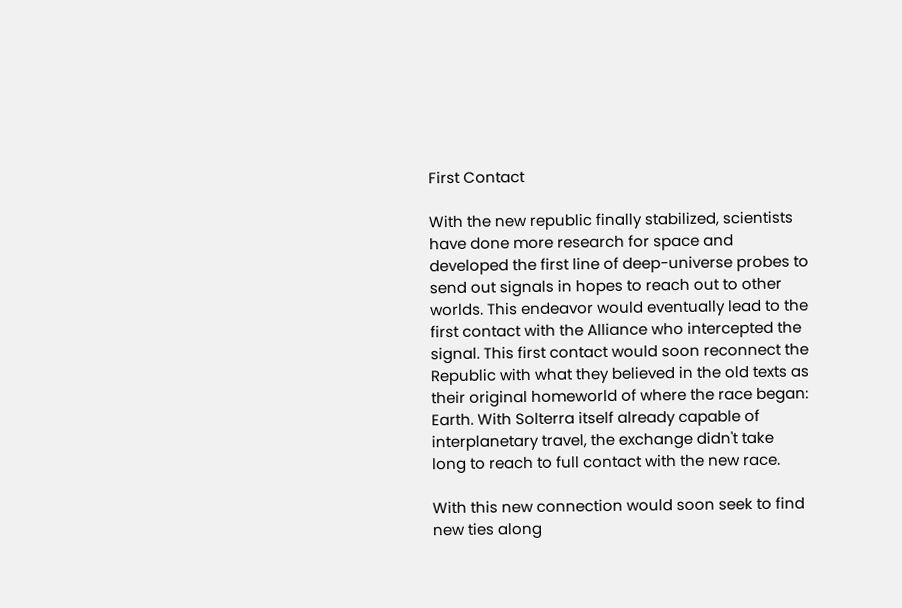First Contact

With the new republic finally stabilized, scientists have done more research for space and developed the first line of deep-universe probes to send out signals in hopes to reach out to other worlds. This endeavor would eventually lead to the first contact with the Alliance who intercepted the signal. This first contact would soon reconnect the Republic with what they believed in the old texts as their original homeworld of where the race began: Earth. With Solterra itself already capable of interplanetary travel, the exchange didn't take long to reach to full contact with the new race.

With this new connection would soon seek to find new ties along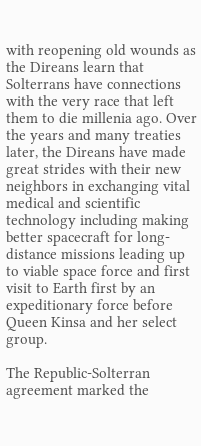with reopening old wounds as the Direans learn that Solterrans have connections with the very race that left them to die millenia ago. Over the years and many treaties later, the Direans have made great strides with their new neighbors in exchanging vital medical and scientific technology including making better spacecraft for long-distance missions leading up to viable space force and first visit to Earth first by an expeditionary force before Queen Kinsa and her select group.

The Republic-Solterran agreement marked the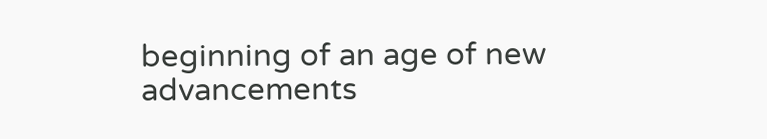beginning of an age of new advancements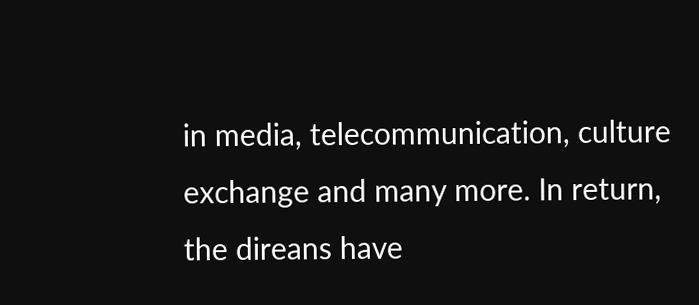in media, telecommunication, culture exchange and many more. In return, the direans have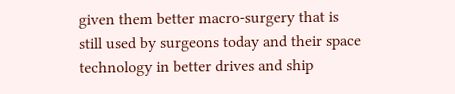given them better macro-surgery that is still used by surgeons today and their space technology in better drives and ship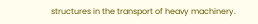structures in the transport of heavy machinery.